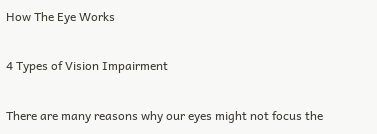How The Eye Works

4 Types of Vision Impairment

There are many reasons why our eyes might not focus the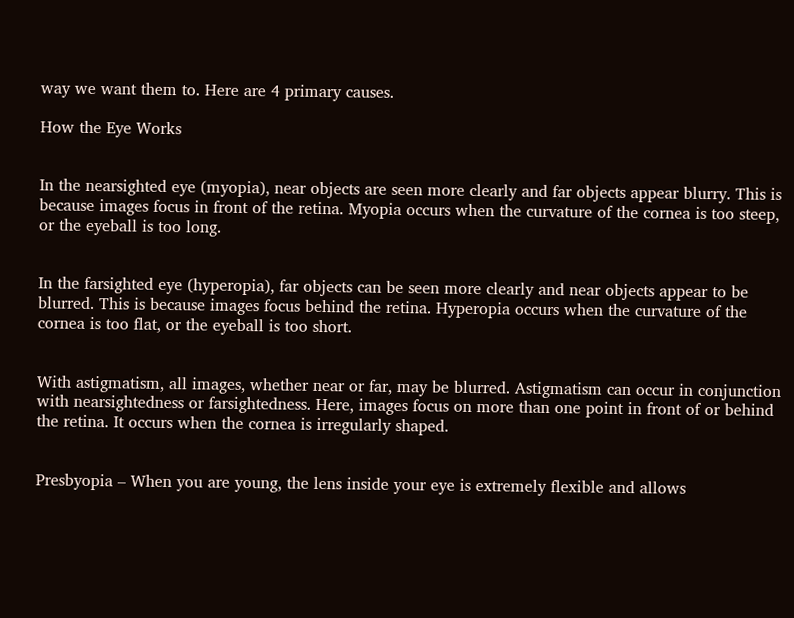way we want them to. Here are 4 primary causes.

How the Eye Works


In the nearsighted eye (myopia), near objects are seen more clearly and far objects appear blurry. This is because images focus in front of the retina. Myopia occurs when the curvature of the cornea is too steep, or the eyeball is too long.


In the farsighted eye (hyperopia), far objects can be seen more clearly and near objects appear to be blurred. This is because images focus behind the retina. Hyperopia occurs when the curvature of the cornea is too flat, or the eyeball is too short.


With astigmatism, all images, whether near or far, may be blurred. Astigmatism can occur in conjunction with nearsightedness or farsightedness. Here, images focus on more than one point in front of or behind the retina. It occurs when the cornea is irregularly shaped.


Presbyopia – When you are young, the lens inside your eye is extremely flexible and allows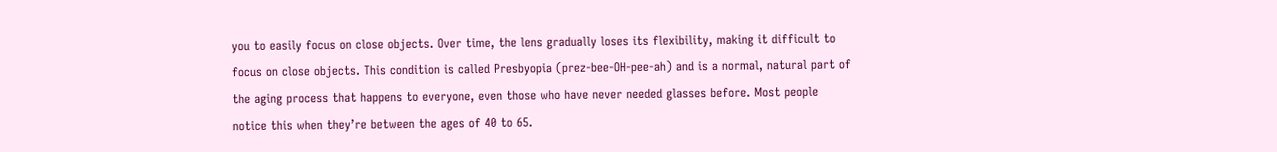you to easily focus on close objects. Over time, the lens gradually loses its flexibility, making it difficult to focus on close objects. This condition is called Presbyopia (prez-bee-OH-pee-ah) and is a normal, natural part of the aging process that happens to everyone, even those who have never needed glasses before. Most people notice this when they’re between the ages of 40 to 65.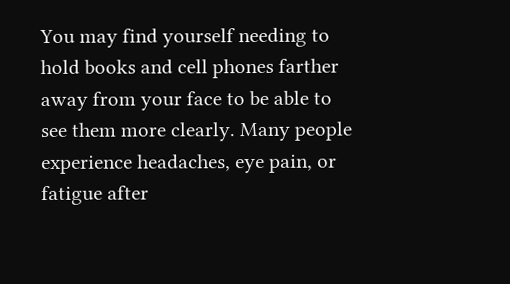You may find yourself needing to hold books and cell phones farther away from your face to be able to see them more clearly. Many people experience headaches, eye pain, or fatigue after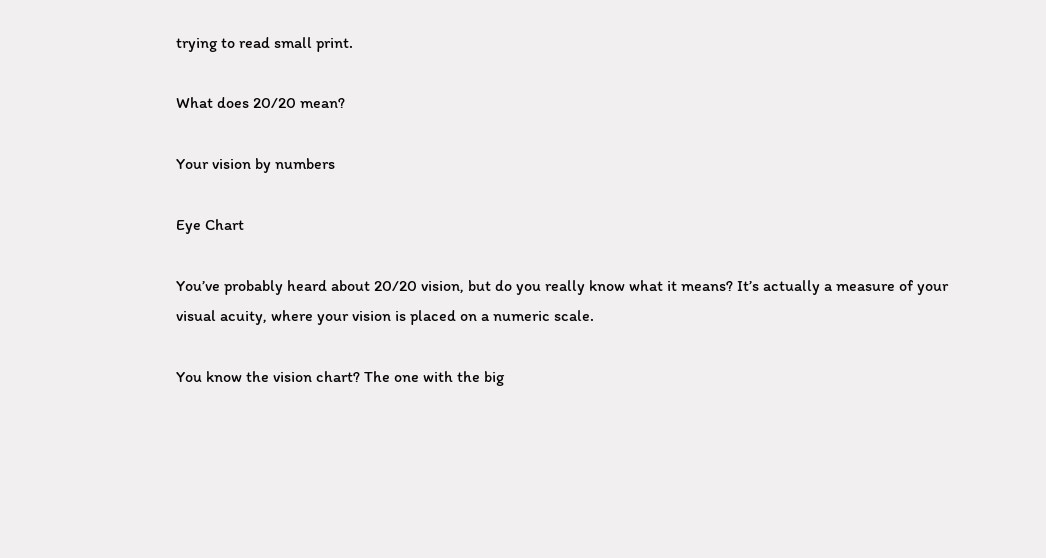trying to read small print.

What does 20/20 mean?

Your vision by numbers

Eye Chart

You’ve probably heard about 20/20 vision, but do you really know what it means? It’s actually a measure of your visual acuity, where your vision is placed on a numeric scale.

You know the vision chart? The one with the big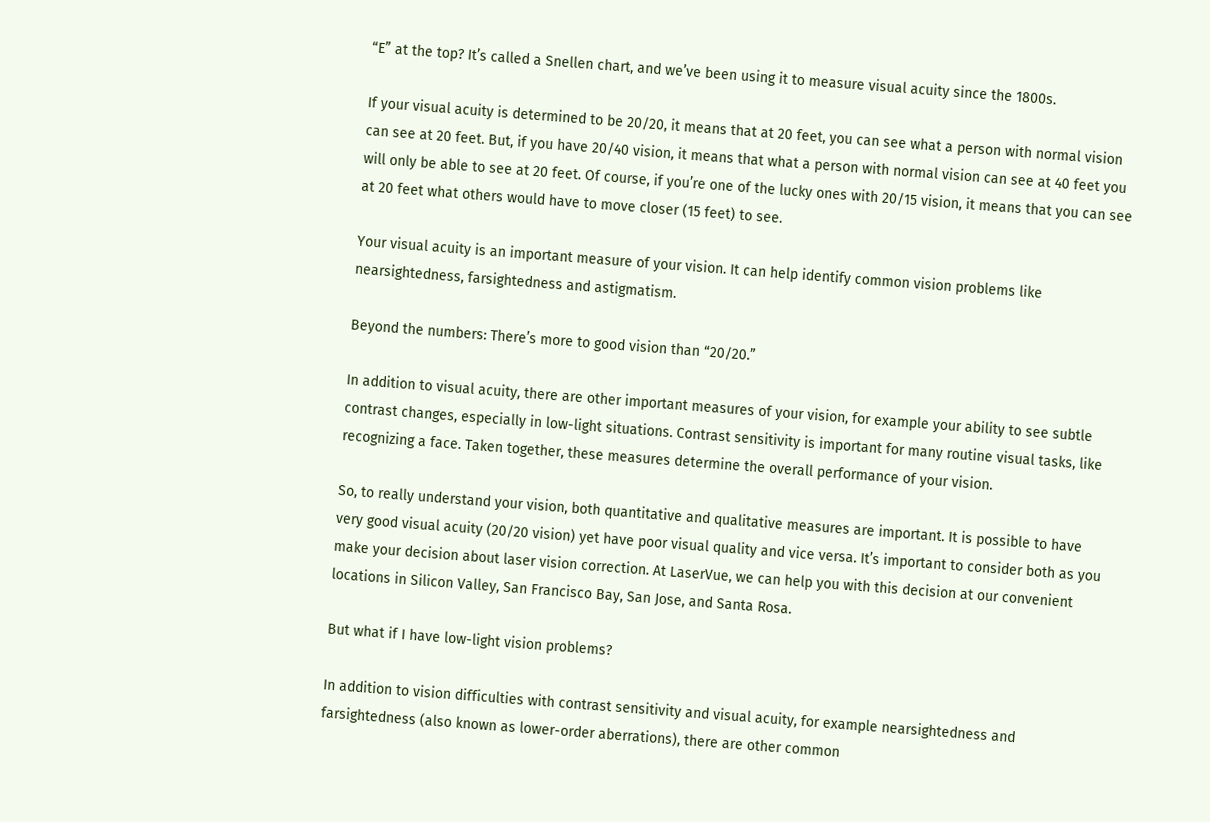“E” at the top? It’s called a Snellen chart, and we’ve been using it to measure visual acuity since the 1800s.

If your visual acuity is determined to be 20/20, it means that at 20 feet, you can see what a person with normal vision can see at 20 feet. But, if you have 20/40 vision, it means that what a person with normal vision can see at 40 feet you will only be able to see at 20 feet. Of course, if you’re one of the lucky ones with 20/15 vision, it means that you can see at 20 feet what others would have to move closer (15 feet) to see.

Your visual acuity is an important measure of your vision. It can help identify common vision problems like nearsightedness, farsightedness and astigmatism.

Beyond the numbers: There’s more to good vision than “20/20.”

In addition to visual acuity, there are other important measures of your vision, for example your ability to see subtle contrast changes, especially in low-light situations. Contrast sensitivity is important for many routine visual tasks, like recognizing a face. Taken together, these measures determine the overall performance of your vision.

So, to really understand your vision, both quantitative and qualitative measures are important. It is possible to have very good visual acuity (20/20 vision) yet have poor visual quality and vice versa. It’s important to consider both as you make your decision about laser vision correction. At LaserVue, we can help you with this decision at our convenient locations in Silicon Valley, San Francisco Bay, San Jose, and Santa Rosa.

But what if I have low-light vision problems?

In addition to vision difficulties with contrast sensitivity and visual acuity, for example nearsightedness and farsightedness (also known as lower-order aberrations), there are other common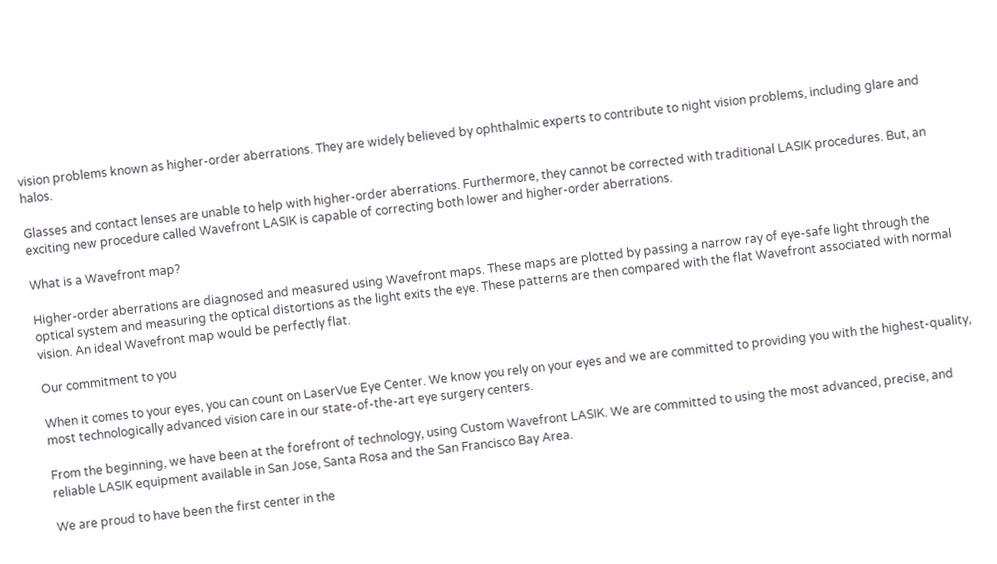vision problems known as higher-order aberrations. They are widely believed by ophthalmic experts to contribute to night vision problems, including glare and halos.

Glasses and contact lenses are unable to help with higher-order aberrations. Furthermore, they cannot be corrected with traditional LASIK procedures. But, an exciting new procedure called Wavefront LASIK is capable of correcting both lower and higher-order aberrations.

What is a Wavefront map?

Higher-order aberrations are diagnosed and measured using Wavefront maps. These maps are plotted by passing a narrow ray of eye-safe light through the optical system and measuring the optical distortions as the light exits the eye. These patterns are then compared with the flat Wavefront associated with normal vision. An ideal Wavefront map would be perfectly flat.

Our commitment to you

When it comes to your eyes, you can count on LaserVue Eye Center. We know you rely on your eyes and we are committed to providing you with the highest-quality, most technologically advanced vision care in our state-of-the-art eye surgery centers.

From the beginning, we have been at the forefront of technology, using Custom Wavefront LASIK. We are committed to using the most advanced, precise, and reliable LASIK equipment available in San Jose, Santa Rosa and the San Francisco Bay Area.

We are proud to have been the first center in the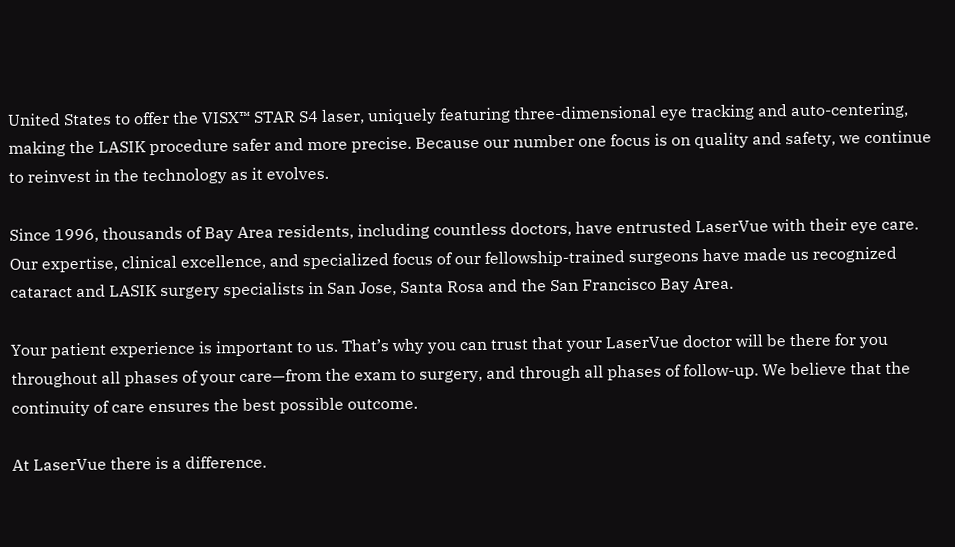United States to offer the VISX™ STAR S4 laser, uniquely featuring three-dimensional eye tracking and auto-centering, making the LASIK procedure safer and more precise. Because our number one focus is on quality and safety, we continue to reinvest in the technology as it evolves.

Since 1996, thousands of Bay Area residents, including countless doctors, have entrusted LaserVue with their eye care. Our expertise, clinical excellence, and specialized focus of our fellowship-trained surgeons have made us recognized cataract and LASIK surgery specialists in San Jose, Santa Rosa and the San Francisco Bay Area.

Your patient experience is important to us. That’s why you can trust that your LaserVue doctor will be there for you throughout all phases of your care—from the exam to surgery, and through all phases of follow-up. We believe that the continuity of care ensures the best possible outcome.

At LaserVue there is a difference.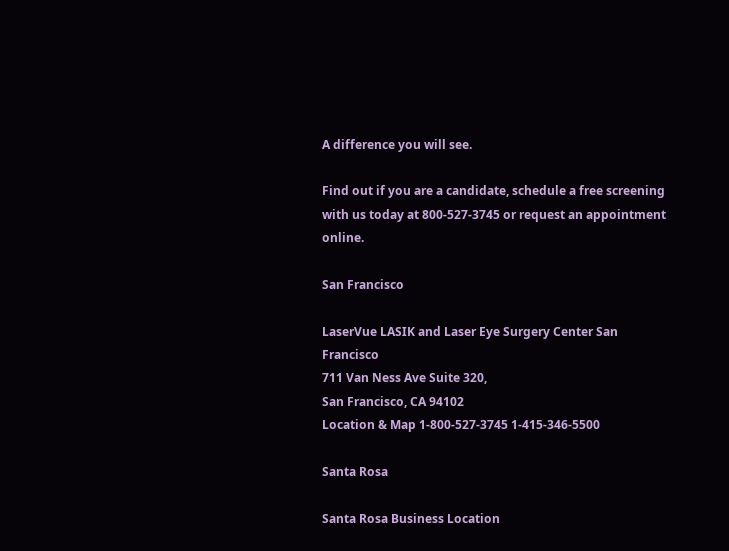A difference you will see.

Find out if you are a candidate, schedule a free screening with us today at 800-527-3745 or request an appointment online.

San Francisco

LaserVue LASIK and Laser Eye Surgery Center San Francisco
711 Van Ness Ave Suite 320,
San Francisco, CA 94102
Location & Map 1-800-527-3745 1-415-346-5500

Santa Rosa

Santa Rosa Business Location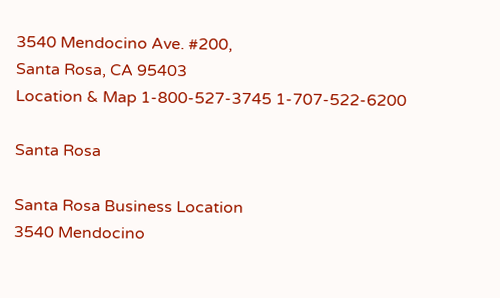3540 Mendocino Ave. #200,
Santa Rosa, CA 95403
Location & Map 1-800-527-3745 1-707-522-6200

Santa Rosa

Santa Rosa Business Location
3540 Mendocino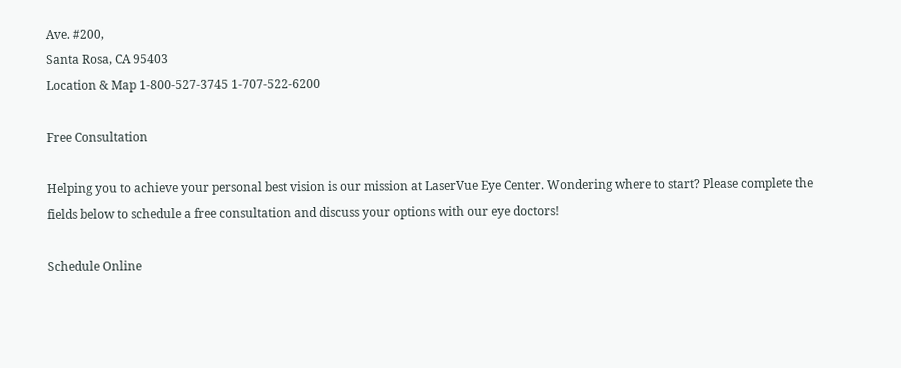Ave. #200,
Santa Rosa, CA 95403
Location & Map 1-800-527-3745 1-707-522-6200

Free Consultation

Helping you to achieve your personal best vision is our mission at LaserVue Eye Center. Wondering where to start? Please complete the fields below to schedule a free consultation and discuss your options with our eye doctors!

Schedule Online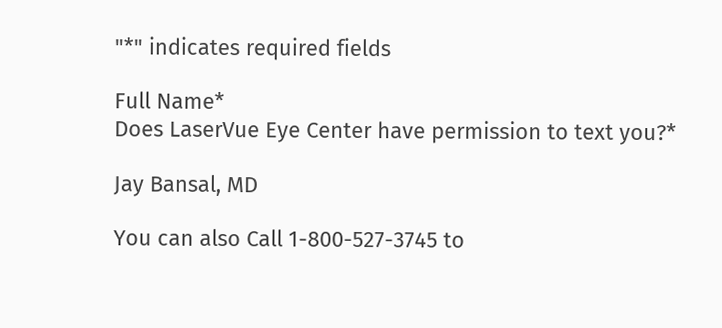"*" indicates required fields

Full Name*
Does LaserVue Eye Center have permission to text you?*

Jay Bansal, MD

You can also Call 1-800-527-3745 to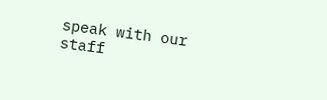speak with our staff